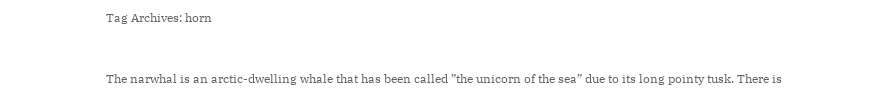Tag Archives: horn


The narwhal is an arctic-dwelling whale that has been called ”the unicorn of the sea” due to its long pointy tusk. There is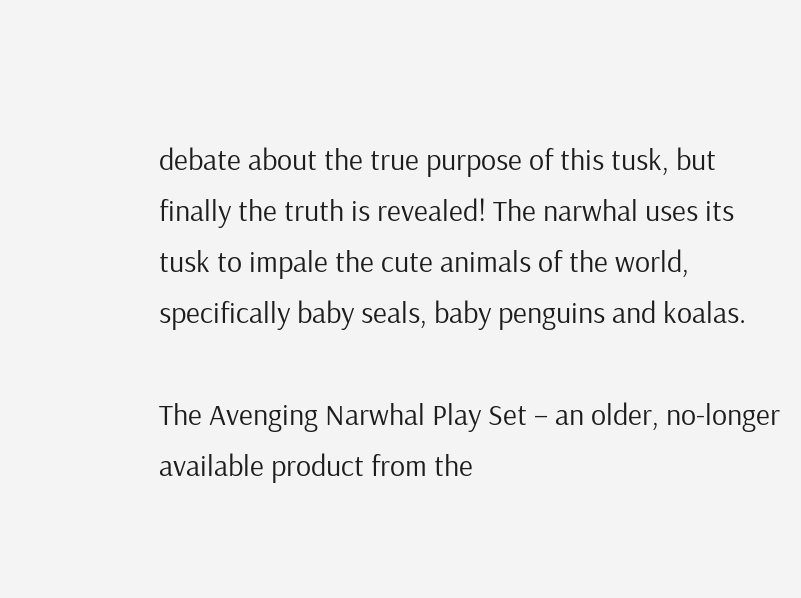debate about the true purpose of this tusk, but finally the truth is revealed! The narwhal uses its tusk to impale the cute animals of the world, specifically baby seals, baby penguins and koalas.

The Avenging Narwhal Play Set – an older, no-longer available product from the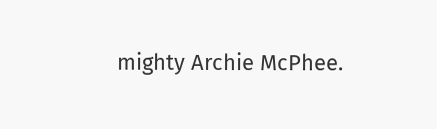mighty Archie McPhee.